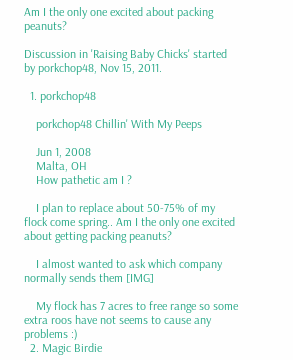Am I the only one excited about packing peanuts?

Discussion in 'Raising Baby Chicks' started by porkchop48, Nov 15, 2011.

  1. porkchop48

    porkchop48 Chillin' With My Peeps

    Jun 1, 2008
    Malta, OH
    How pathetic am I ?

    I plan to replace about 50-75% of my flock come spring.. Am I the only one excited about getting packing peanuts?

    I almost wanted to ask which company normally sends them [IMG]

    My flock has 7 acres to free range so some extra roos have not seems to cause any problems :)
  2. Magic Birdie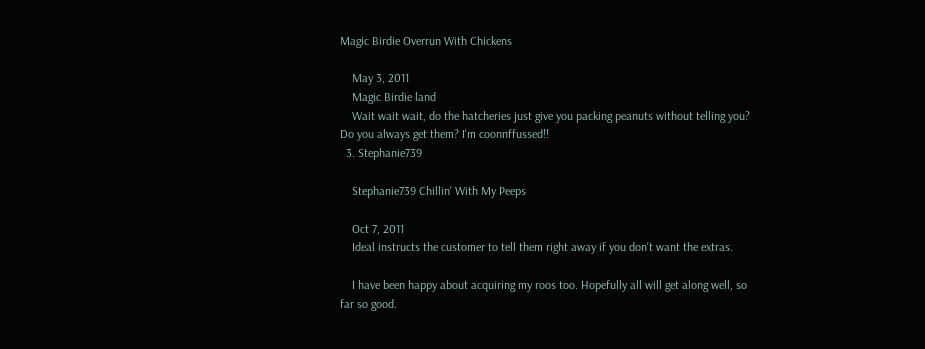Magic Birdie Overrun With Chickens

    May 3, 2011
    Magic Birdie land
    Wait wait wait, do the hatcheries just give you packing peanuts without telling you? Do you always get them? I'm coonnffussed!!
  3. Stephanie739

    Stephanie739 Chillin' With My Peeps

    Oct 7, 2011
    Ideal instructs the customer to tell them right away if you don't want the extras.

    I have been happy about acquiring my roos too. Hopefully all will get along well, so far so good.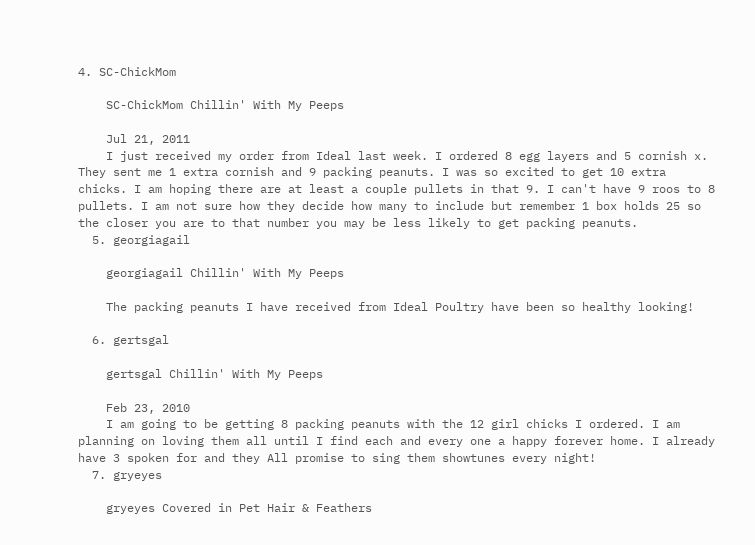4. SC-ChickMom

    SC-ChickMom Chillin' With My Peeps

    Jul 21, 2011
    I just received my order from Ideal last week. I ordered 8 egg layers and 5 cornish x. They sent me 1 extra cornish and 9 packing peanuts. I was so excited to get 10 extra chicks. I am hoping there are at least a couple pullets in that 9. I can't have 9 roos to 8 pullets. I am not sure how they decide how many to include but remember 1 box holds 25 so the closer you are to that number you may be less likely to get packing peanuts.
  5. georgiagail

    georgiagail Chillin' With My Peeps

    The packing peanuts I have received from Ideal Poultry have been so healthy looking!

  6. gertsgal

    gertsgal Chillin' With My Peeps

    Feb 23, 2010
    I am going to be getting 8 packing peanuts with the 12 girl chicks I ordered. I am planning on loving them all until I find each and every one a happy forever home. I already have 3 spoken for and they All promise to sing them showtunes every night!
  7. gryeyes

    gryeyes Covered in Pet Hair & Feathers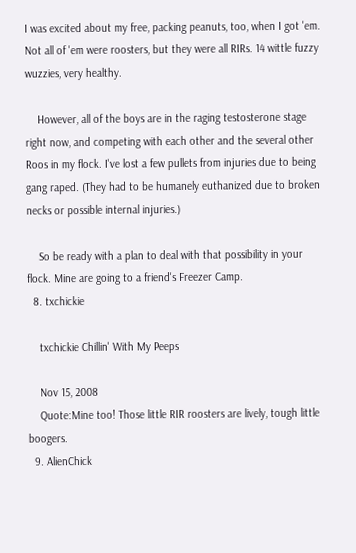I was excited about my free, packing peanuts, too, when I got 'em. Not all of 'em were roosters, but they were all RIRs. 14 wittle fuzzy wuzzies, very healthy.

    However, all of the boys are in the raging testosterone stage right now, and competing with each other and the several other Roos in my flock. I've lost a few pullets from injuries due to being gang raped. (They had to be humanely euthanized due to broken necks or possible internal injuries.)

    So be ready with a plan to deal with that possibility in your flock. Mine are going to a friend's Freezer Camp.
  8. txchickie

    txchickie Chillin' With My Peeps

    Nov 15, 2008
    Quote:Mine too! Those little RIR roosters are lively, tough little boogers.
  9. AlienChick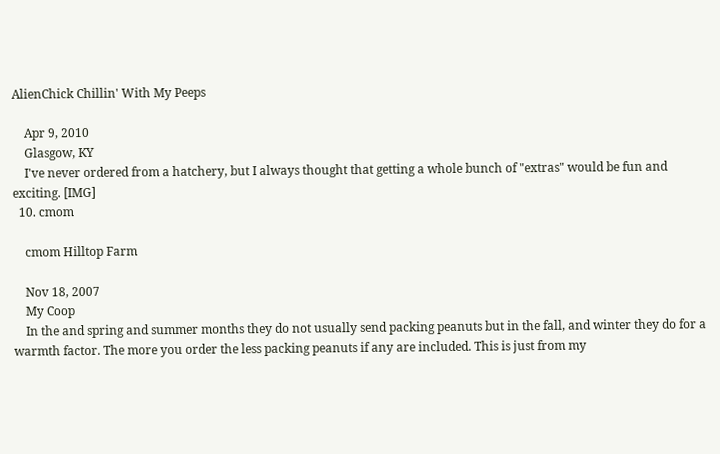AlienChick Chillin' With My Peeps

    Apr 9, 2010
    Glasgow, KY
    I've never ordered from a hatchery, but I always thought that getting a whole bunch of "extras" would be fun and exciting. [IMG]
  10. cmom

    cmom Hilltop Farm

    Nov 18, 2007
    My Coop
    In the and spring and summer months they do not usually send packing peanuts but in the fall, and winter they do for a warmth factor. The more you order the less packing peanuts if any are included. This is just from my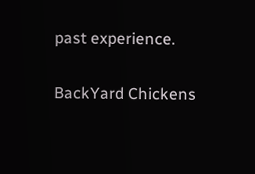past experience.

BackYard Chickens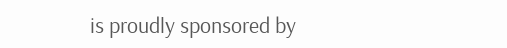is proudly sponsored by